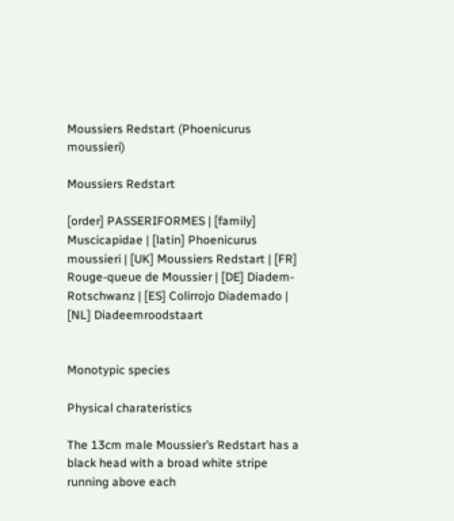Moussiers Redstart (Phoenicurus moussieri)

Moussiers Redstart

[order] PASSERIFORMES | [family] Muscicapidae | [latin] Phoenicurus moussieri | [UK] Moussiers Redstart | [FR] Rouge-queue de Moussier | [DE] Diadem-Rotschwanz | [ES] Colirrojo Diademado | [NL] Diadeemroodstaart


Monotypic species

Physical charateristics

The 13cm male Moussier’s Redstart has a black head with a broad white stripe running above each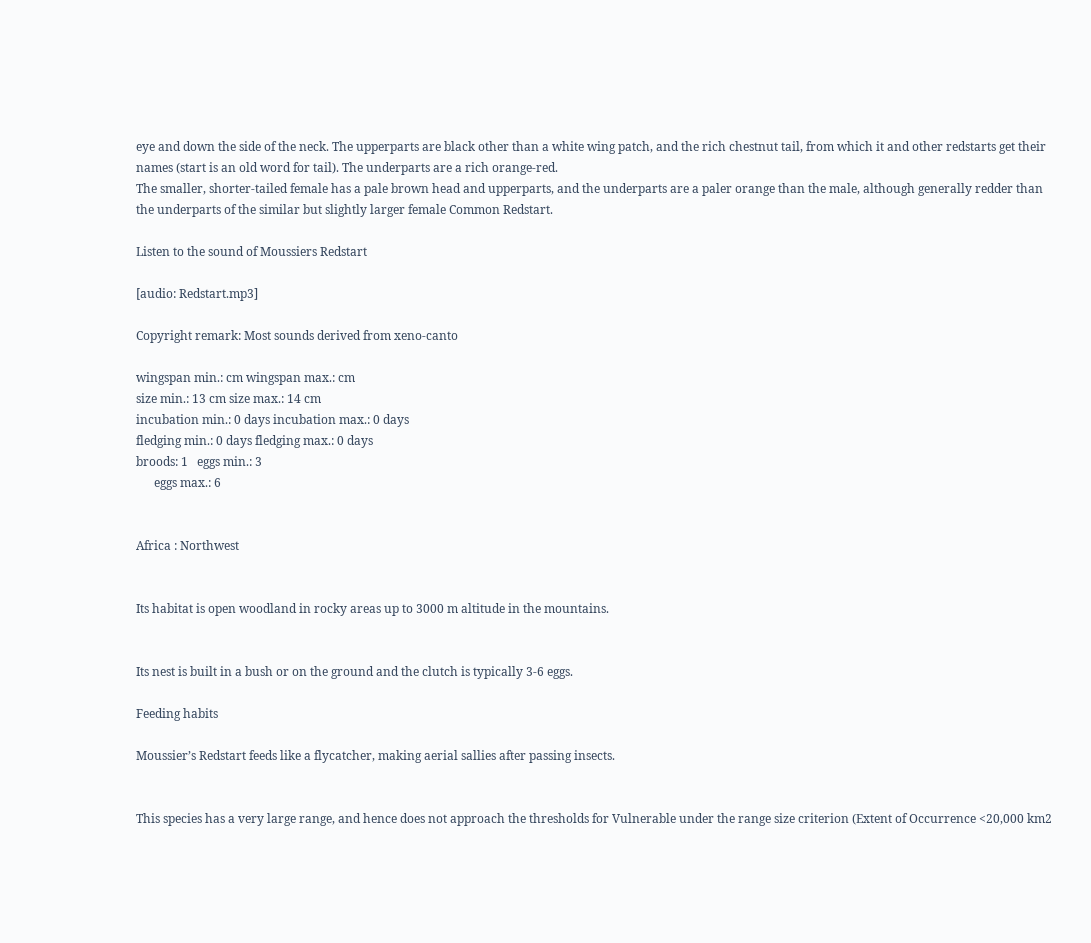eye and down the side of the neck. The upperparts are black other than a white wing patch, and the rich chestnut tail, from which it and other redstarts get their names (start is an old word for tail). The underparts are a rich orange-red.
The smaller, shorter-tailed female has a pale brown head and upperparts, and the underparts are a paler orange than the male, although generally redder than the underparts of the similar but slightly larger female Common Redstart.

Listen to the sound of Moussiers Redstart

[audio: Redstart.mp3]

Copyright remark: Most sounds derived from xeno-canto

wingspan min.: cm wingspan max.: cm
size min.: 13 cm size max.: 14 cm
incubation min.: 0 days incubation max.: 0 days
fledging min.: 0 days fledging max.: 0 days
broods: 1   eggs min.: 3
      eggs max.: 6


Africa : Northwest


Its habitat is open woodland in rocky areas up to 3000 m altitude in the mountains.


Its nest is built in a bush or on the ground and the clutch is typically 3-6 eggs.

Feeding habits

Moussier’s Redstart feeds like a flycatcher, making aerial sallies after passing insects.


This species has a very large range, and hence does not approach the thresholds for Vulnerable under the range size criterion (Extent of Occurrence <20,000 km2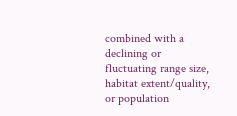combined with a declining or fluctuating range size, habitat extent/quality, or population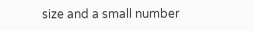size and a small number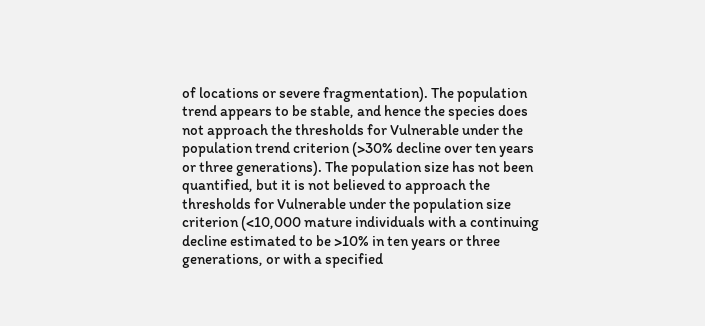of locations or severe fragmentation). The population trend appears to be stable, and hence the species does not approach the thresholds for Vulnerable under the population trend criterion (>30% decline over ten years or three generations). The population size has not been quantified, but it is not believed to approach the thresholds for Vulnerable under the population size criterion (<10,000 mature individuals with a continuing decline estimated to be >10% in ten years or three generations, or with a specified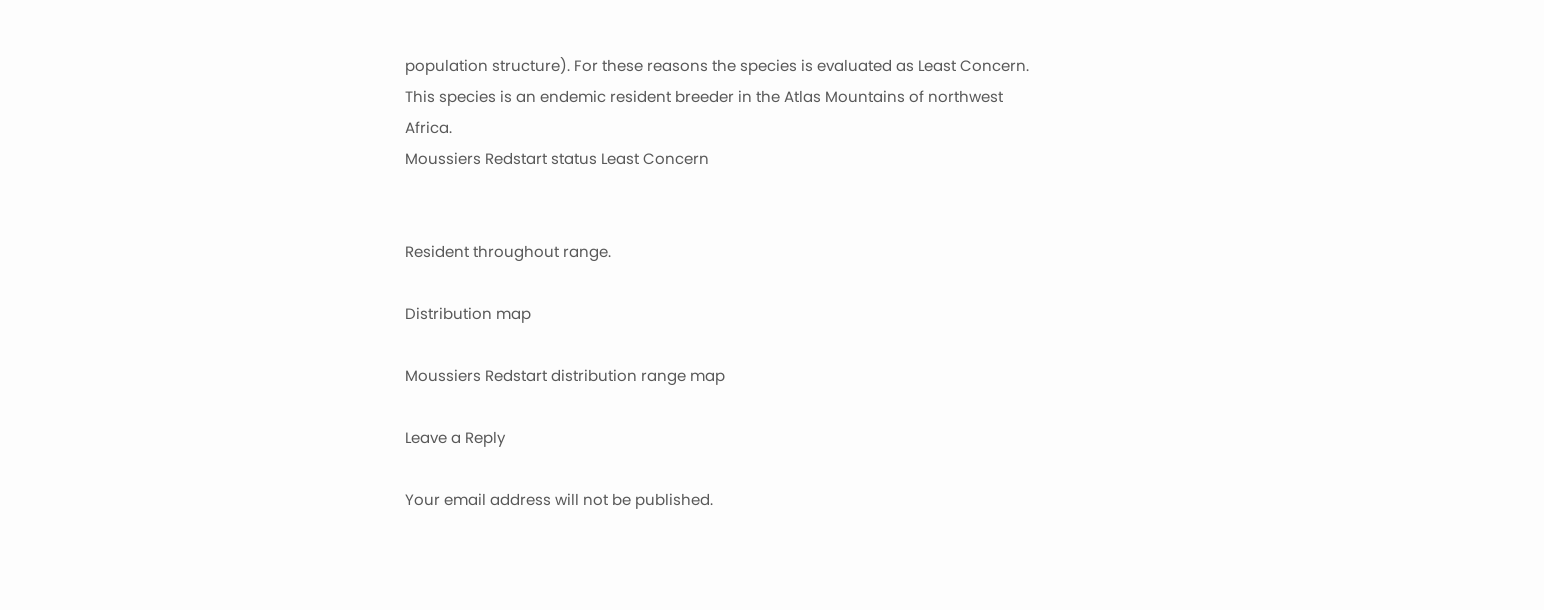population structure). For these reasons the species is evaluated as Least Concern.
This species is an endemic resident breeder in the Atlas Mountains of northwest Africa.
Moussiers Redstart status Least Concern


Resident throughout range.

Distribution map

Moussiers Redstart distribution range map

Leave a Reply

Your email address will not be published.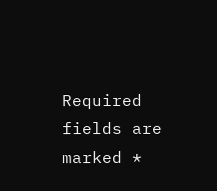Required fields are marked *